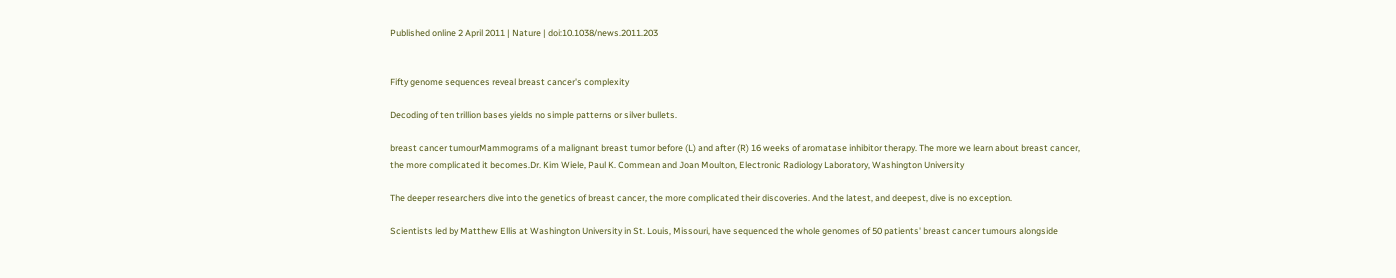Published online 2 April 2011 | Nature | doi:10.1038/news.2011.203


Fifty genome sequences reveal breast cancer's complexity

Decoding of ten trillion bases yields no simple patterns or silver bullets.

breast cancer tumourMammograms of a malignant breast tumor before (L) and after (R) 16 weeks of aromatase inhibitor therapy. The more we learn about breast cancer, the more complicated it becomes.Dr. Kim Wiele, Paul K. Commean and Joan Moulton, Electronic Radiology Laboratory, Washington University

The deeper researchers dive into the genetics of breast cancer, the more complicated their discoveries. And the latest, and deepest, dive is no exception.

Scientists led by Matthew Ellis at Washington University in St. Louis, Missouri, have sequenced the whole genomes of 50 patients' breast cancer tumours alongside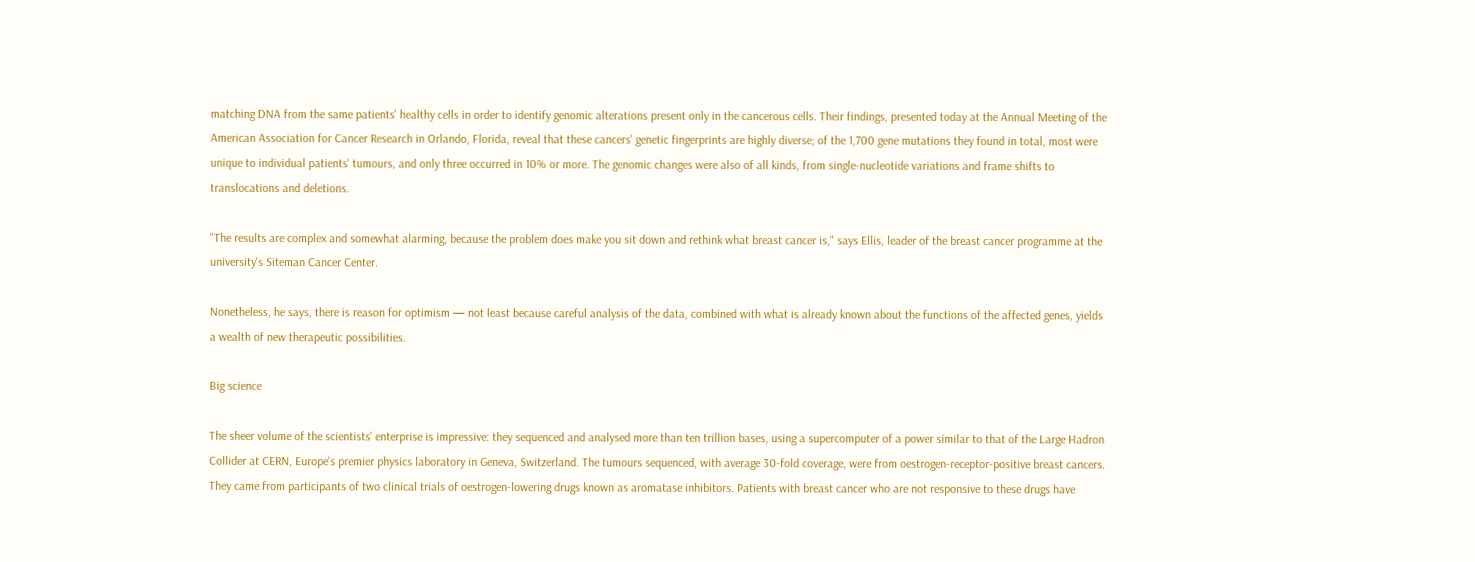matching DNA from the same patients' healthy cells in order to identify genomic alterations present only in the cancerous cells. Their findings, presented today at the Annual Meeting of the American Association for Cancer Research in Orlando, Florida, reveal that these cancers' genetic fingerprints are highly diverse; of the 1,700 gene mutations they found in total, most were unique to individual patients' tumours, and only three occurred in 10% or more. The genomic changes were also of all kinds, from single-nucleotide variations and frame shifts to translocations and deletions.

"The results are complex and somewhat alarming, because the problem does make you sit down and rethink what breast cancer is," says Ellis, leader of the breast cancer programme at the university's Siteman Cancer Center.

Nonetheless, he says, there is reason for optimism — not least because careful analysis of the data, combined with what is already known about the functions of the affected genes, yields a wealth of new therapeutic possibilities.

Big science

The sheer volume of the scientists' enterprise is impressive: they sequenced and analysed more than ten trillion bases, using a supercomputer of a power similar to that of the Large Hadron Collider at CERN, Europe's premier physics laboratory in Geneva, Switzerland. The tumours sequenced, with average 30-fold coverage, were from oestrogen-receptor-positive breast cancers. They came from participants of two clinical trials of oestrogen-lowering drugs known as aromatase inhibitors. Patients with breast cancer who are not responsive to these drugs have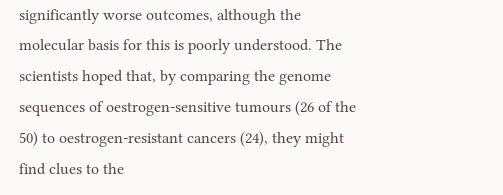significantly worse outcomes, although the molecular basis for this is poorly understood. The scientists hoped that, by comparing the genome sequences of oestrogen-sensitive tumours (26 of the 50) to oestrogen-resistant cancers (24), they might find clues to the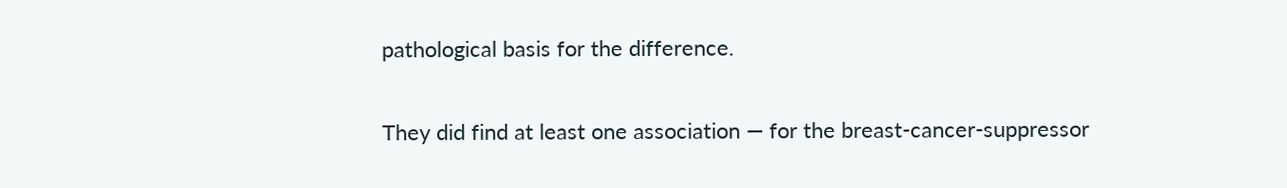pathological basis for the difference.

They did find at least one association — for the breast-cancer-suppressor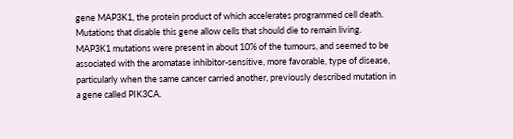gene MAP3K1, the protein product of which accelerates programmed cell death. Mutations that disable this gene allow cells that should die to remain living. MAP3K1 mutations were present in about 10% of the tumours, and seemed to be associated with the aromatase inhibitor-sensitive, more favorable, type of disease, particularly when the same cancer carried another, previously described mutation in a gene called PIK3CA.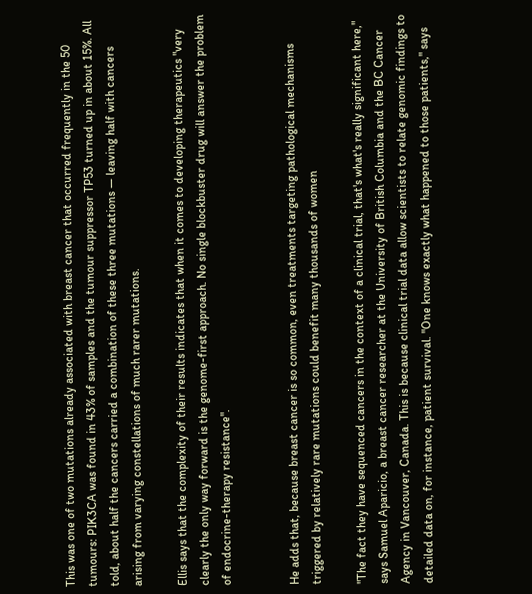This was one of two mutations already associated with breast cancer that occurred frequently in the 50 tumours: PIK3CA was found in 43% of samples and the tumour suppressor TP53 turned up in about 15%. All told, about half the cancers carried a combination of these three mutations — leaving half with cancers arising from varying constellations of much rarer mutations.

Ellis says that the complexity of their results indicates that when it comes to developing therapeutics "very clearly the only way forward is the genome-first approach. No single blockbuster drug will answer the problem of endocrine-therapy resistance".


He adds that, because breast cancer is so common, even treatments targeting pathological mechanisms triggered by relatively rare mutations could benefit many thousands of women

"The fact they have sequenced cancers in the context of a clinical trial, that's what's really significant here," says Samuel Aparicio, a breast cancer researcher at the University of British Columbia and the BC Cancer Agency in Vancouver, Canada. This is because clinical trial data allow scientists to relate genomic findings to detailed data on, for instance, patient survival. "One knows exactly what happened to those patients," says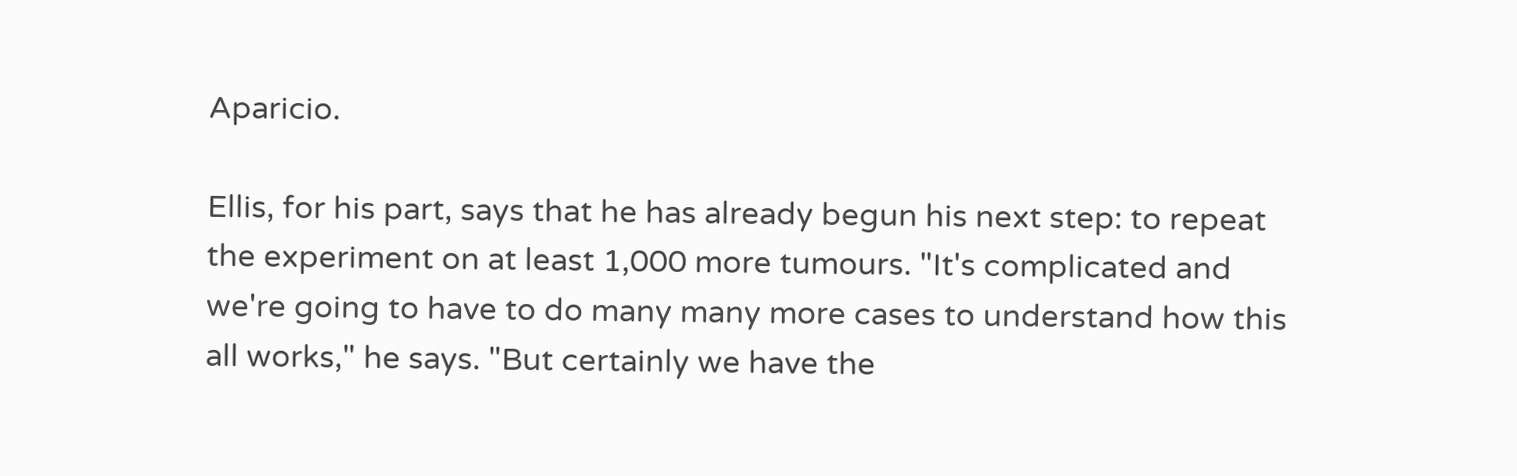Aparicio.

Ellis, for his part, says that he has already begun his next step: to repeat the experiment on at least 1,000 more tumours. "It's complicated and we're going to have to do many many more cases to understand how this all works," he says. "But certainly we have the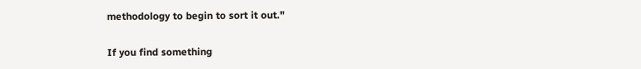methodology to begin to sort it out."


If you find something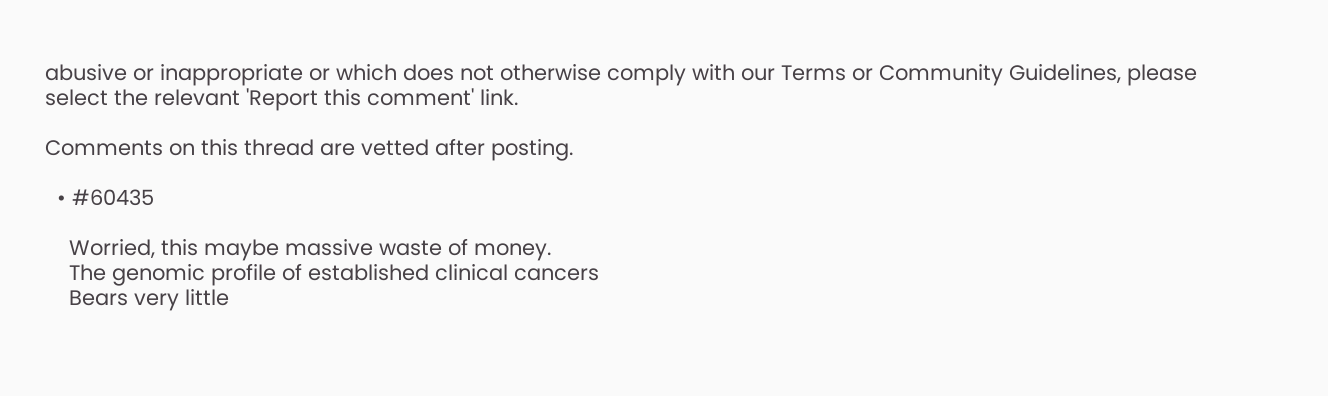abusive or inappropriate or which does not otherwise comply with our Terms or Community Guidelines, please select the relevant 'Report this comment' link.

Comments on this thread are vetted after posting.

  • #60435

    Worried, this maybe massive waste of money.
    The genomic profile of established clinical cancers
    Bears very little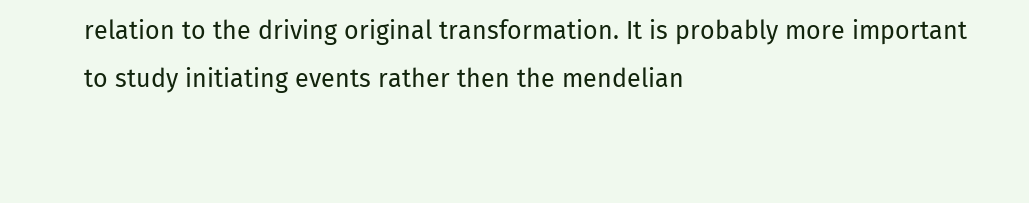relation to the driving original transformation. It is probably more important to study initiating events rather then the mendelian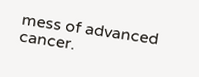mess of advanced cancer.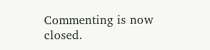Commenting is now closed.